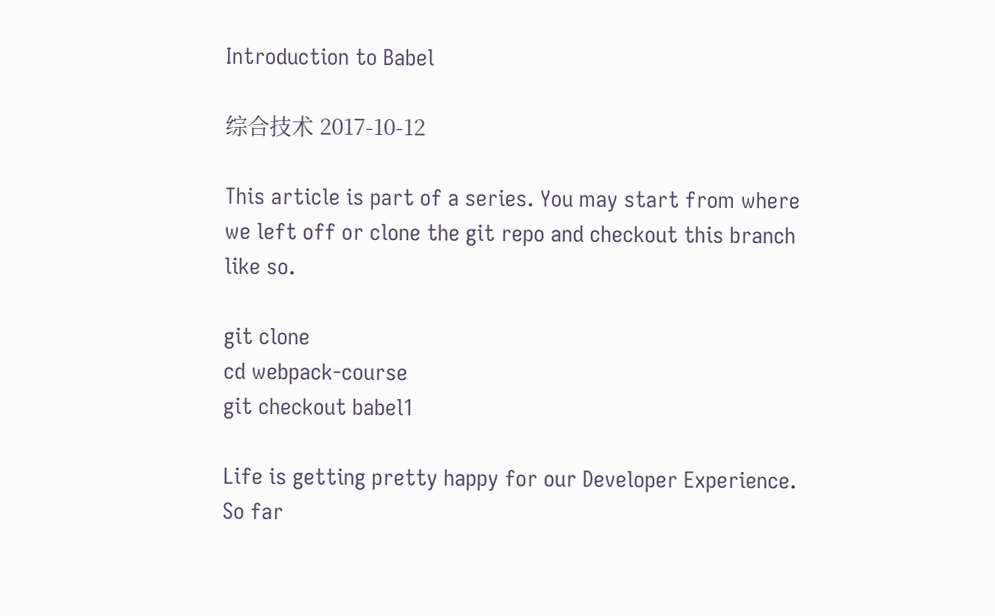Introduction to Babel

综合技术 2017-10-12

This article is part of a series. You may start from where we left off or clone the git repo and checkout this branch like so.

git clone
cd webpack-course
git checkout babel1

Life is getting pretty happy for our Developer Experience. So far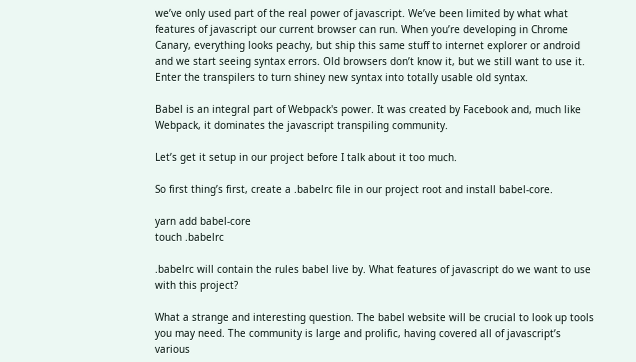we’ve only used part of the real power of javascript. We’ve been limited by what what features of javascript our current browser can run. When you’re developing in Chrome Canary, everything looks peachy, but ship this same stuff to internet explorer or android and we start seeing syntax errors. Old browsers don’t know it, but we still want to use it. Enter the transpilers to turn shiney new syntax into totally usable old syntax.

Babel is an integral part of Webpack's power. It was created by Facebook and, much like Webpack, it dominates the javascript transpiling community.

Let’s get it setup in our project before I talk about it too much.

So first thing’s first, create a .babelrc file in our project root and install babel-core.

yarn add babel-core
touch .babelrc

.babelrc will contain the rules babel live by. What features of javascript do we want to use with this project?

What a strange and interesting question. The babel website will be crucial to look up tools you may need. The community is large and prolific, having covered all of javascript’s various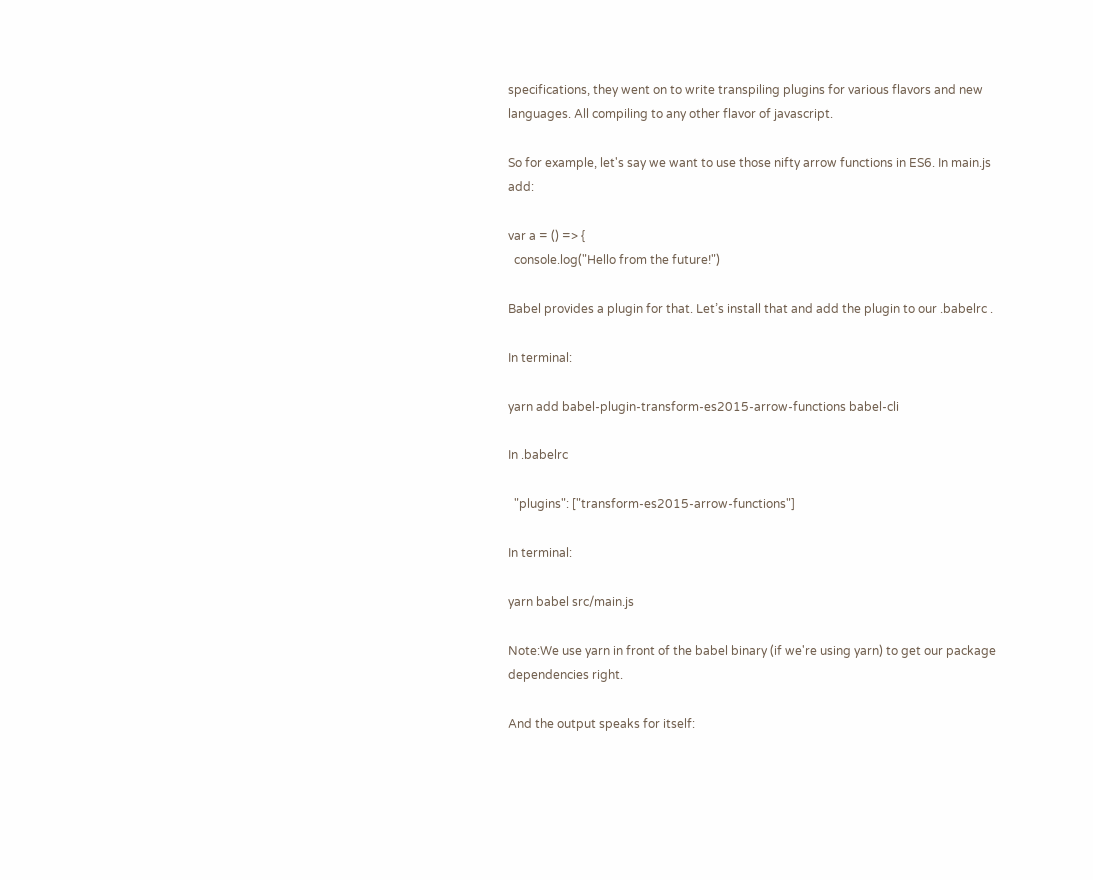specifications, they went on to write transpiling plugins for various flavors and new languages. All compiling to any other flavor of javascript.

So for example, let's say we want to use those nifty arrow functions in ES6. In main.js add:

var a = () => {
  console.log("Hello from the future!")

Babel provides a plugin for that. Let’s install that and add the plugin to our .babelrc .

In terminal:

yarn add babel-plugin-transform-es2015-arrow-functions babel-cli

In .babelrc

  "plugins": ["transform-es2015-arrow-functions"]

In terminal:

yarn babel src/main.js

Note:We use yarn in front of the babel binary (if we're using yarn) to get our package dependencies right.

And the output speaks for itself: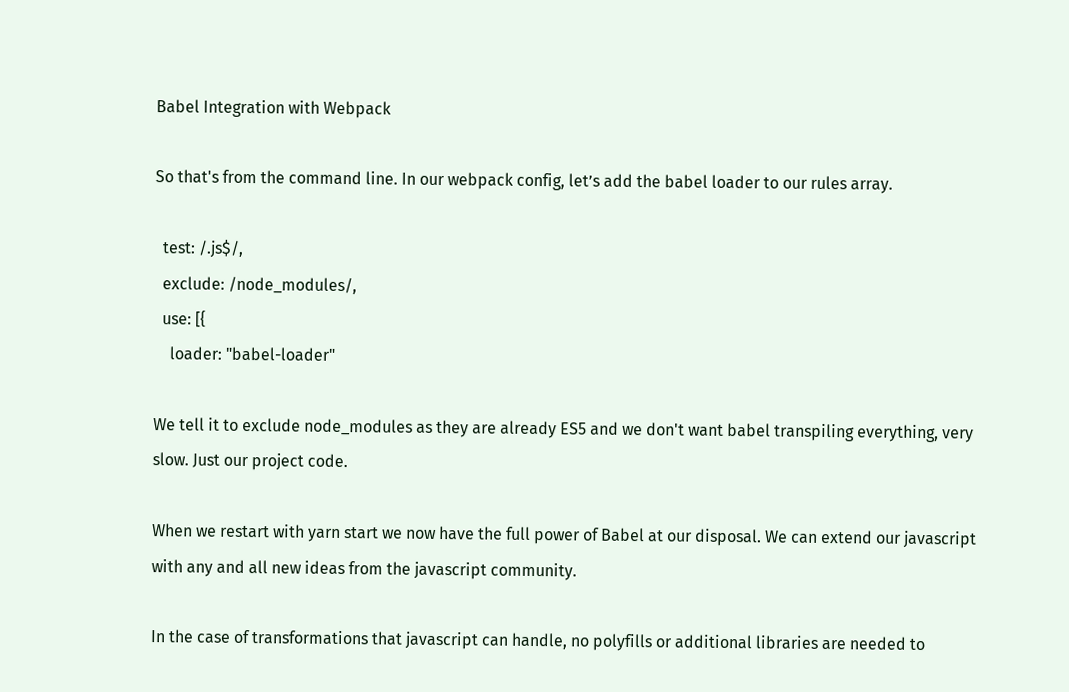Babel Integration with Webpack

So that's from the command line. In our webpack config, let’s add the babel loader to our rules array.

  test: /.js$/,
  exclude: /node_modules/,
  use: [{
    loader: "babel-loader"

We tell it to exclude node_modules as they are already ES5 and we don't want babel transpiling everything, very slow. Just our project code.

When we restart with yarn start we now have the full power of Babel at our disposal. We can extend our javascript with any and all new ideas from the javascript community.

In the case of transformations that javascript can handle, no polyfills or additional libraries are needed to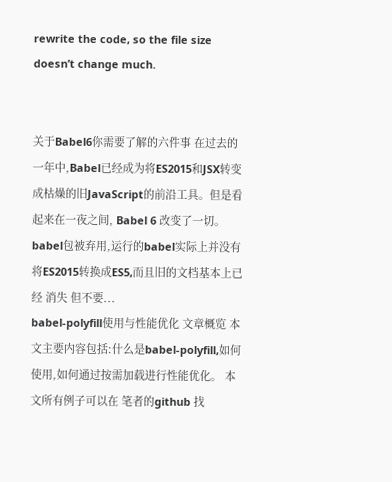rewrite the code, so the file size doesn’t change much.


关于Babel6你需要了解的六件事 在过去的一年中,Babel已经成为将ES2015和JSX转变成枯燥的旧JavaScript的前沿工具。但是看起来在一夜之间, Babel 6 改变了一切。 babel包被弃用,运行的babel实际上并没有将ES2015转换成ES5,而且旧的文档基本上已经 消失 但不要...
babel-polyfill使用与性能优化 文章概览 本文主要内容包括:什么是babel-polyfill,如何使用,如何通过按需加载进行性能优化。 本文所有例子可以在 笔者的github 找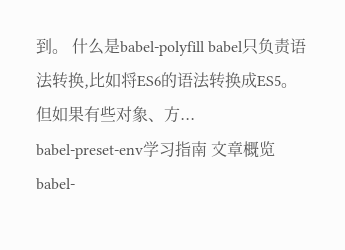到。 什么是babel-polyfill babel只负责语法转换,比如将ES6的语法转换成ES5。但如果有些对象、方...
babel-preset-env学习指南 文章概览 babel-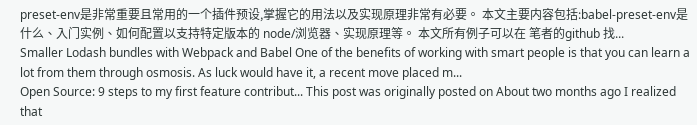preset-env是非常重要且常用的一个插件预设,掌握它的用法以及实现原理非常有必要。 本文主要内容包括:babel-preset-env是什么、入门实例、如何配置以支持特定版本的 node/浏览器、实现原理等。 本文所有例子可以在 笔者的github 找...
Smaller Lodash bundles with Webpack and Babel One of the benefits of working with smart people is that you can learn a lot from them through osmosis. As luck would have it, a recent move placed m...
Open Source: 9 steps to my first feature contribut... This post was originally posted on About two months ago I realized that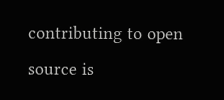contributing to open source is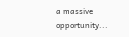a massive opportunity...